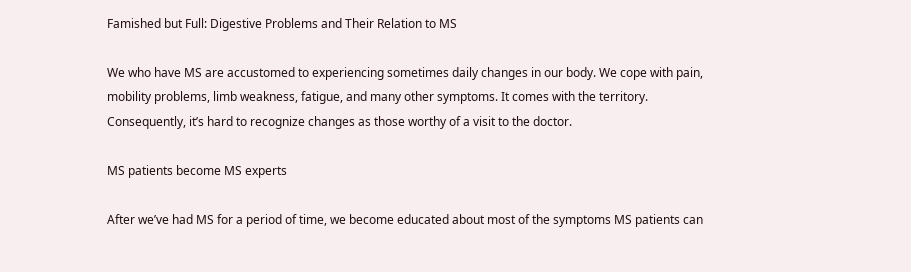Famished but Full: Digestive Problems and Their Relation to MS

We who have MS are accustomed to experiencing sometimes daily changes in our body. We cope with pain, mobility problems, limb weakness, fatigue, and many other symptoms. It comes with the territory. Consequently, it’s hard to recognize changes as those worthy of a visit to the doctor.

MS patients become MS experts

After we’ve had MS for a period of time, we become educated about most of the symptoms MS patients can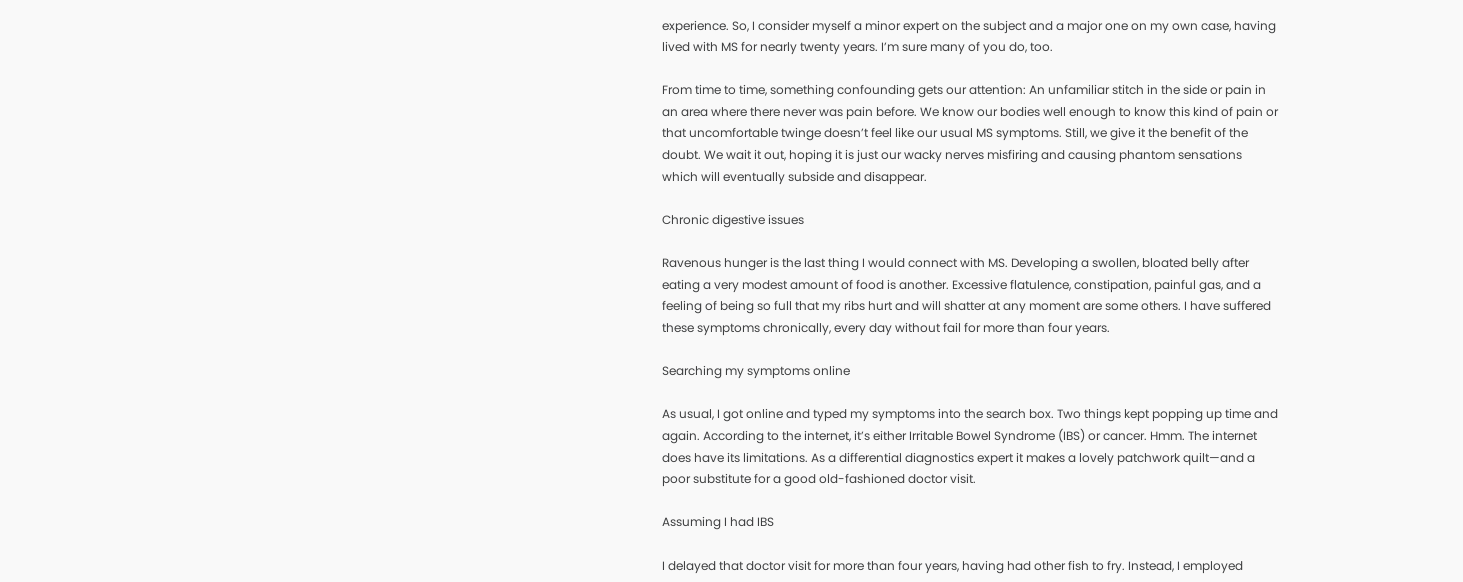experience. So, I consider myself a minor expert on the subject and a major one on my own case, having lived with MS for nearly twenty years. I’m sure many of you do, too.

From time to time, something confounding gets our attention: An unfamiliar stitch in the side or pain in an area where there never was pain before. We know our bodies well enough to know this kind of pain or that uncomfortable twinge doesn’t feel like our usual MS symptoms. Still, we give it the benefit of the doubt. We wait it out, hoping it is just our wacky nerves misfiring and causing phantom sensations which will eventually subside and disappear.

Chronic digestive issues

Ravenous hunger is the last thing I would connect with MS. Developing a swollen, bloated belly after eating a very modest amount of food is another. Excessive flatulence, constipation, painful gas, and a feeling of being so full that my ribs hurt and will shatter at any moment are some others. I have suffered these symptoms chronically, every day without fail for more than four years.

Searching my symptoms online

As usual, I got online and typed my symptoms into the search box. Two things kept popping up time and again. According to the internet, it’s either Irritable Bowel Syndrome (IBS) or cancer. Hmm. The internet does have its limitations. As a differential diagnostics expert it makes a lovely patchwork quilt—and a poor substitute for a good old-fashioned doctor visit.

Assuming I had IBS

I delayed that doctor visit for more than four years, having had other fish to fry. Instead, I employed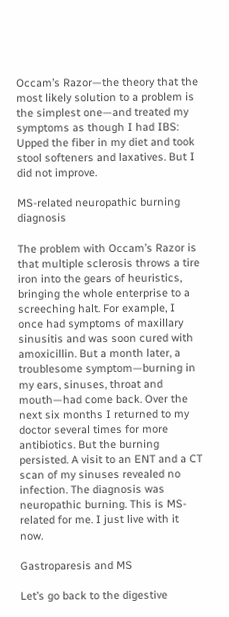Occam’s Razor—the theory that the most likely solution to a problem is the simplest one—and treated my symptoms as though I had IBS: Upped the fiber in my diet and took stool softeners and laxatives. But I did not improve.

MS-related neuropathic burning diagnosis

The problem with Occam’s Razor is that multiple sclerosis throws a tire iron into the gears of heuristics, bringing the whole enterprise to a screeching halt. For example, I once had symptoms of maxillary sinusitis and was soon cured with amoxicillin. But a month later, a troublesome symptom—burning in my ears, sinuses, throat and mouth—had come back. Over the next six months I returned to my doctor several times for more antibiotics. But the burning persisted. A visit to an ENT and a CT scan of my sinuses revealed no infection. The diagnosis was neuropathic burning. This is MS-related for me. I just live with it now.

Gastroparesis and MS

Let’s go back to the digestive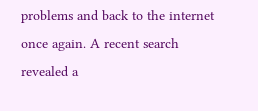problems and back to the internet once again. A recent search revealed a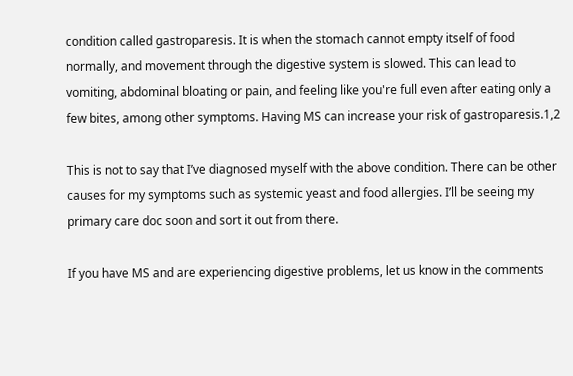condition called gastroparesis. It is when the stomach cannot empty itself of food normally, and movement through the digestive system is slowed. This can lead to vomiting, abdominal bloating or pain, and feeling like you're full even after eating only a few bites, among other symptoms. Having MS can increase your risk of gastroparesis.1,2

This is not to say that I’ve diagnosed myself with the above condition. There can be other causes for my symptoms such as systemic yeast and food allergies. I’ll be seeing my primary care doc soon and sort it out from there.

If you have MS and are experiencing digestive problems, let us know in the comments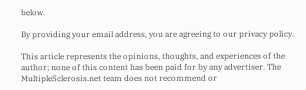below.

By providing your email address, you are agreeing to our privacy policy.

This article represents the opinions, thoughts, and experiences of the author; none of this content has been paid for by any advertiser. The MultipleSclerosis.net team does not recommend or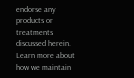endorse any products or treatments discussed herein. Learn more about how we maintain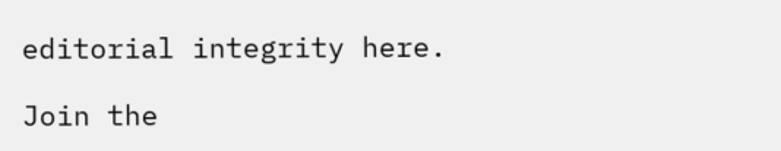editorial integrity here.

Join the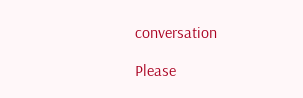conversation

Please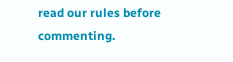read our rules before commenting.